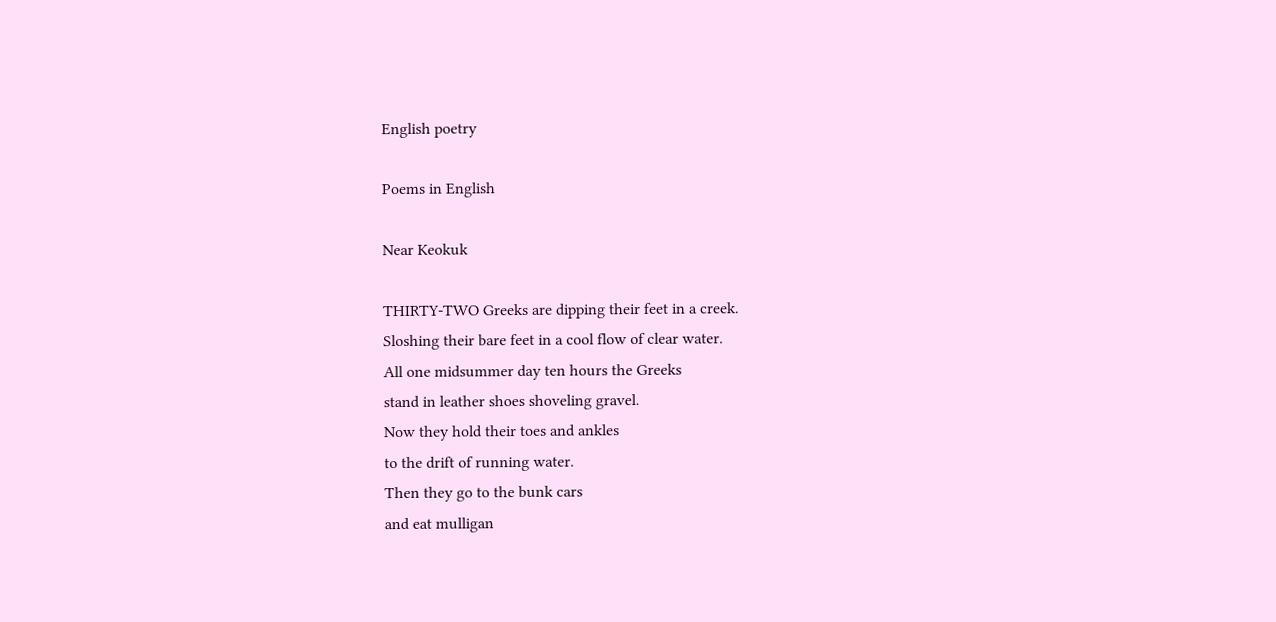English poetry

Poems in English

Near Keokuk

THIRTY-TWO Greeks are dipping their feet in a creek.
Sloshing their bare feet in a cool flow of clear water.
All one midsummer day ten hours the Greeks
stand in leather shoes shoveling gravel.
Now they hold their toes and ankles
to the drift of running water.
Then they go to the bunk cars
and eat mulligan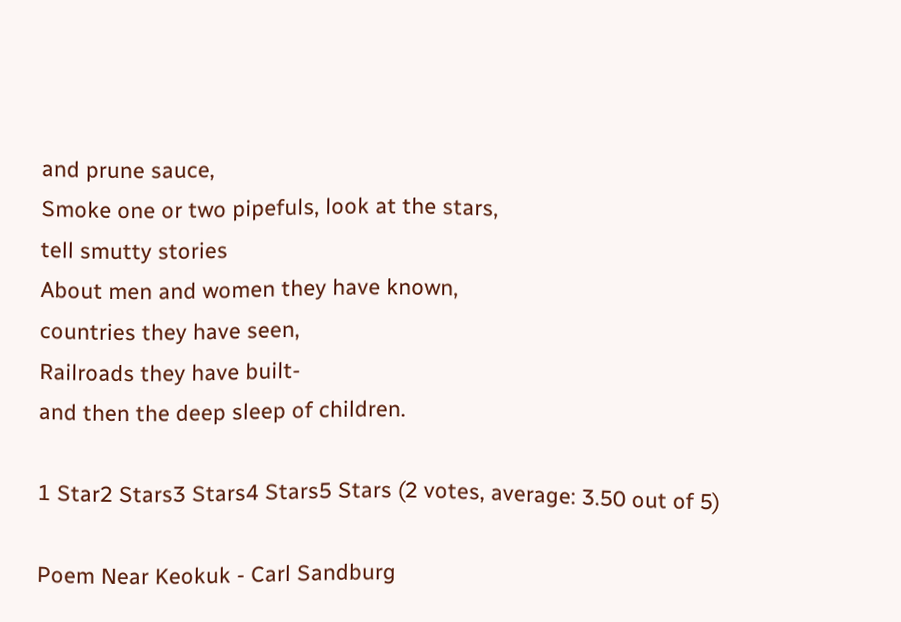and prune sauce,
Smoke one or two pipefuls, look at the stars,
tell smutty stories
About men and women they have known,
countries they have seen,
Railroads they have built-
and then the deep sleep of children.

1 Star2 Stars3 Stars4 Stars5 Stars (2 votes, average: 3.50 out of 5)

Poem Near Keokuk - Carl Sandburg